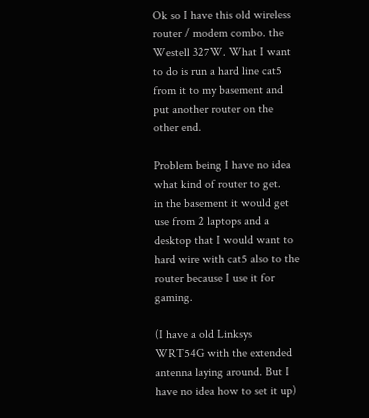Ok so I have this old wireless router / modem combo. the Westell 327W. What I want to do is run a hard line cat5 from it to my basement and put another router on the other end.

Problem being I have no idea what kind of router to get.
in the basement it would get use from 2 laptops and a desktop that I would want to hard wire with cat5 also to the router because I use it for gaming.

(I have a old Linksys WRT54G with the extended antenna laying around. But I have no idea how to set it up)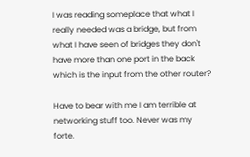I was reading someplace that what I really needed was a bridge, but from what I have seen of bridges they don't have more than one port in the back which is the input from the other router?

Have to bear with me I am terrible at networking stuff too. Never was my forte.